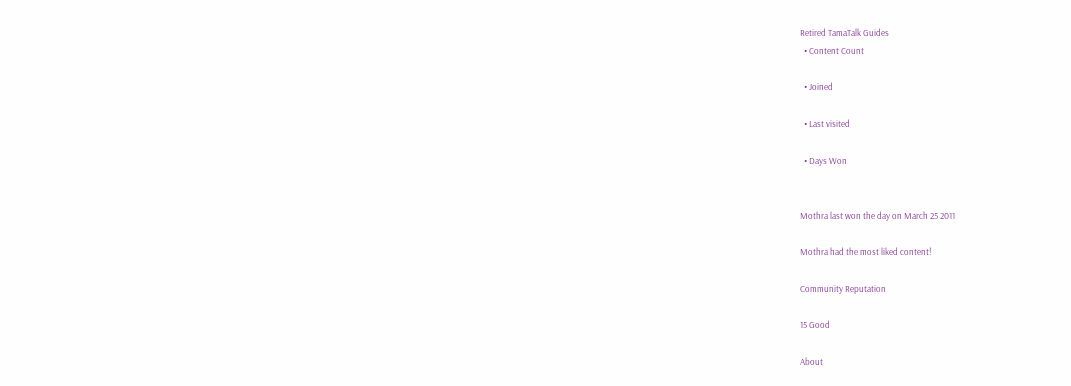Retired TamaTalk Guides
  • Content Count

  • Joined

  • Last visited

  • Days Won


Mothra last won the day on March 25 2011

Mothra had the most liked content!

Community Reputation

15 Good

About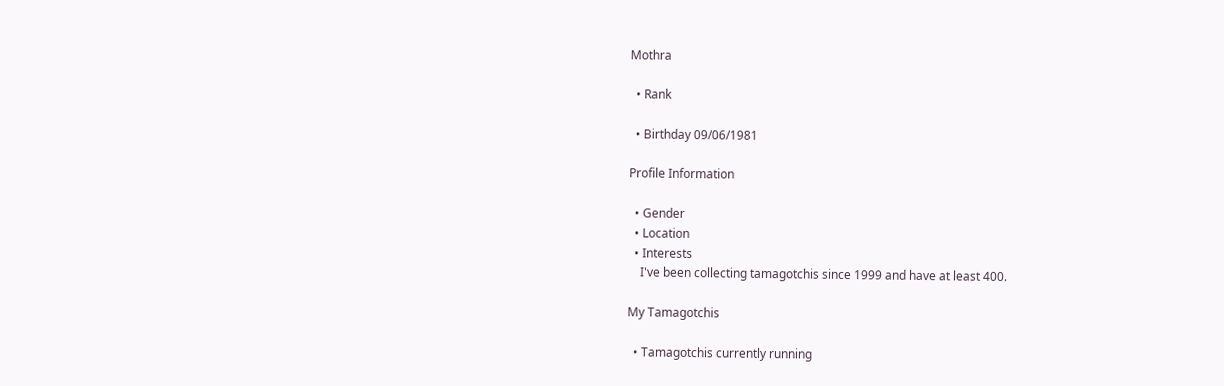Mothra

  • Rank

  • Birthday 09/06/1981

Profile Information

  • Gender
  • Location
  • Interests
    I've been collecting tamagotchis since 1999 and have at least 400.

My Tamagotchis

  • Tamagotchis currently running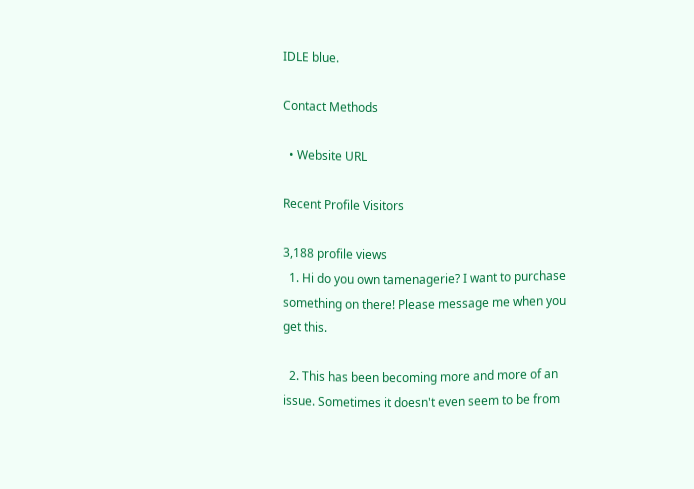IDLE blue.

Contact Methods

  • Website URL

Recent Profile Visitors

3,188 profile views
  1. Hi do you own tamenagerie? I want to purchase something on there! Please message me when you get this.

  2. This has been becoming more and more of an issue. Sometimes it doesn't even seem to be from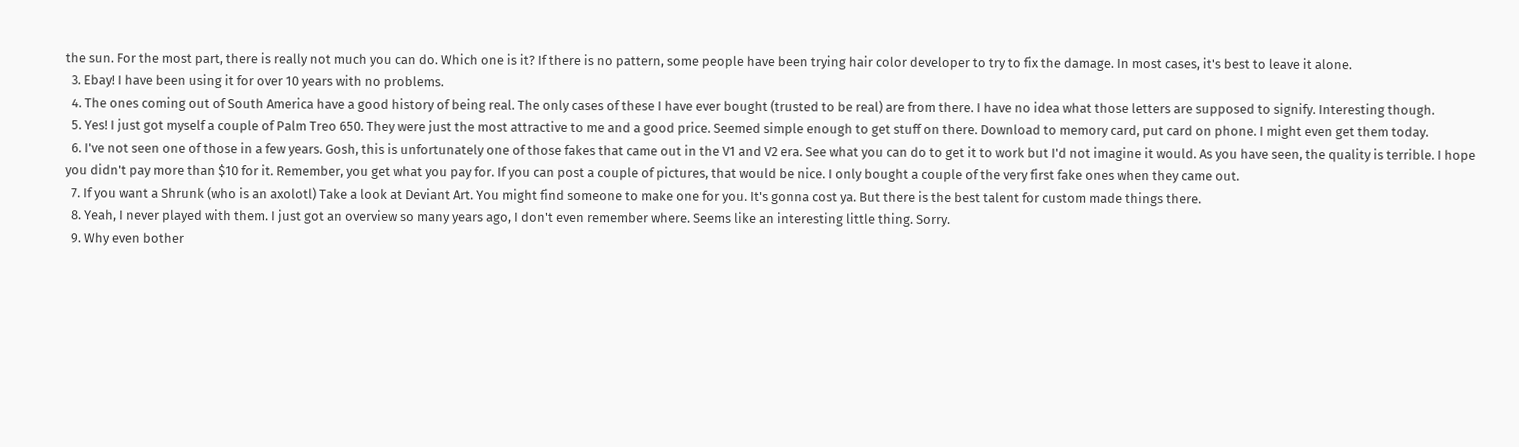the sun. For the most part, there is really not much you can do. Which one is it? If there is no pattern, some people have been trying hair color developer to try to fix the damage. In most cases, it's best to leave it alone.
  3. Ebay! I have been using it for over 10 years with no problems.
  4. The ones coming out of South America have a good history of being real. The only cases of these I have ever bought (trusted to be real) are from there. I have no idea what those letters are supposed to signify. Interesting though.
  5. Yes! I just got myself a couple of Palm Treo 650. They were just the most attractive to me and a good price. Seemed simple enough to get stuff on there. Download to memory card, put card on phone. I might even get them today.
  6. I've not seen one of those in a few years. Gosh, this is unfortunately one of those fakes that came out in the V1 and V2 era. See what you can do to get it to work but I'd not imagine it would. As you have seen, the quality is terrible. I hope you didn't pay more than $10 for it. Remember, you get what you pay for. If you can post a couple of pictures, that would be nice. I only bought a couple of the very first fake ones when they came out.
  7. If you want a Shrunk (who is an axolotl) Take a look at Deviant Art. You might find someone to make one for you. It's gonna cost ya. But there is the best talent for custom made things there.
  8. Yeah, I never played with them. I just got an overview so many years ago, I don't even remember where. Seems like an interesting little thing. Sorry.
  9. Why even bother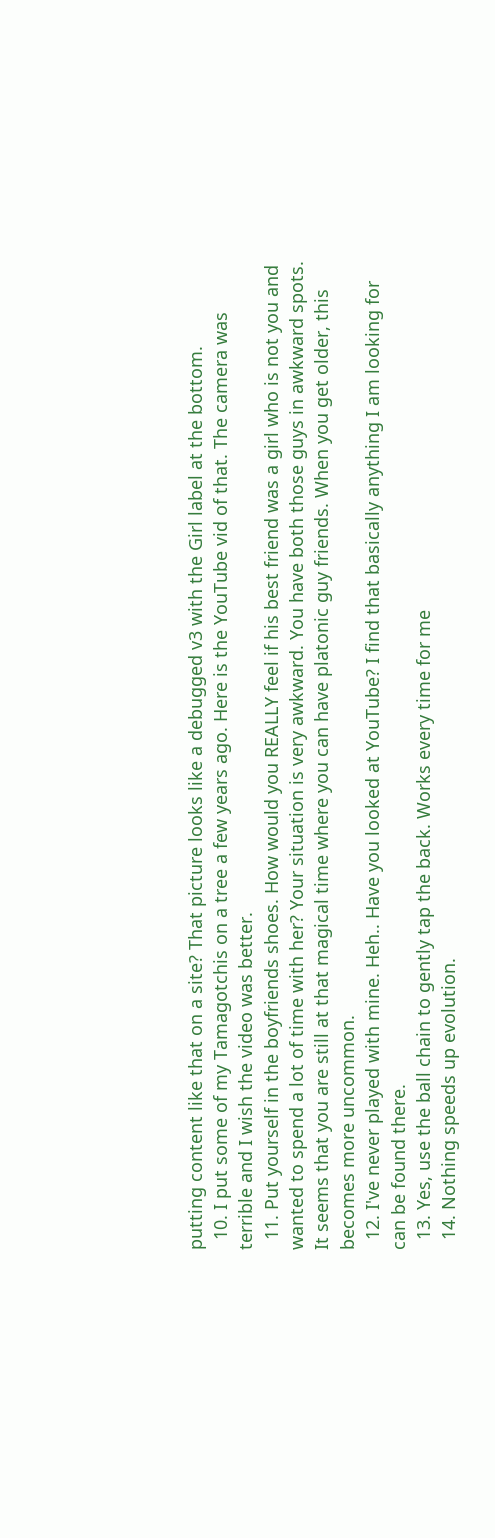putting content like that on a site? That picture looks like a debugged v3 with the Girl label at the bottom.
  10. I put some of my Tamagotchis on a tree a few years ago. Here is the YouTube vid of that. The camera was terrible and I wish the video was better.
  11. Put yourself in the boyfriends shoes. How would you REALLY feel if his best friend was a girl who is not you and wanted to spend a lot of time with her? Your situation is very awkward. You have both those guys in awkward spots. It seems that you are still at that magical time where you can have platonic guy friends. When you get older, this becomes more uncommon.
  12. I've never played with mine. Heh.. Have you looked at YouTube? I find that basically anything I am looking for can be found there.
  13. Yes, use the ball chain to gently tap the back. Works every time for me
  14. Nothing speeds up evolution.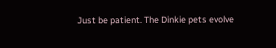Just be patient. The Dinkie pets evolve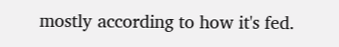mostly according to how it's fed.